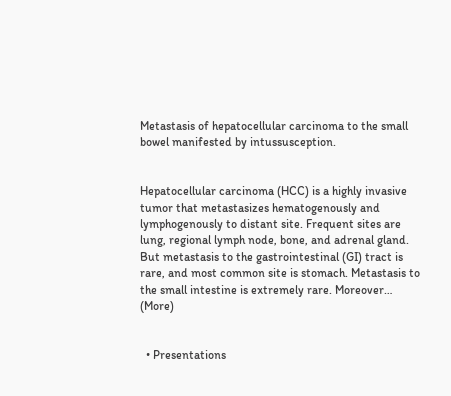Metastasis of hepatocellular carcinoma to the small bowel manifested by intussusception.


Hepatocellular carcinoma (HCC) is a highly invasive tumor that metastasizes hematogenously and lymphogenously to distant site. Frequent sites are lung, regional lymph node, bone, and adrenal gland. But metastasis to the gastrointestinal (GI) tract is rare, and most common site is stomach. Metastasis to the small intestine is extremely rare. Moreover… (More)


  • Presentations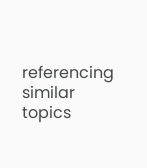referencing similar topics